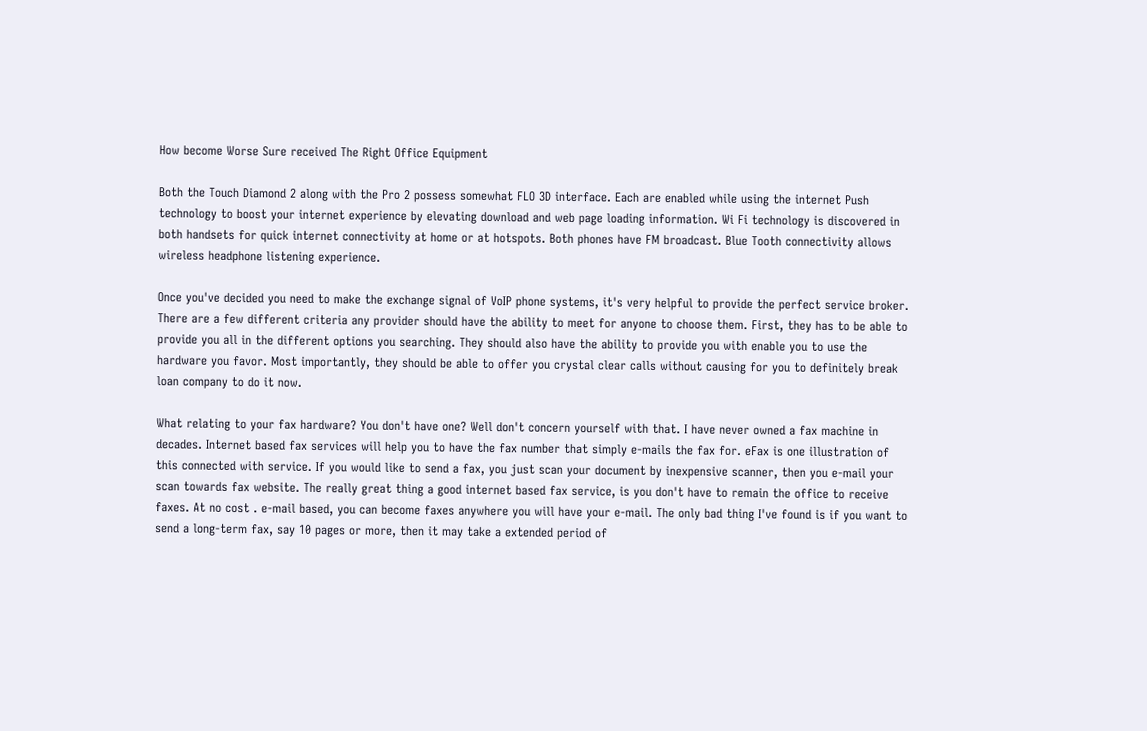How become Worse Sure received The Right Office Equipment

Both the Touch Diamond 2 along with the Pro 2 possess somewhat FLO 3D interface. Each are enabled while using the internet Push technology to boost your internet experience by elevating download and web page loading information. Wi Fi technology is discovered in both handsets for quick internet connectivity at home or at hotspots. Both phones have FM broadcast. Blue Tooth connectivity allows wireless headphone listening experience.

Once you've decided you need to make the exchange signal of VoIP phone systems, it's very helpful to provide the perfect service broker. There are a few different criteria any provider should have the ability to meet for anyone to choose them. First, they has to be able to provide you all in the different options you searching. They should also have the ability to provide you with enable you to use the hardware you favor. Most importantly, they should be able to offer you crystal clear calls without causing for you to definitely break loan company to do it now.

What relating to your fax hardware? You don't have one? Well don't concern yourself with that. I have never owned a fax machine in decades. Internet based fax services will help you to have the fax number that simply e-mails the fax for. eFax is one illustration of this connected with service. If you would like to send a fax, you just scan your document by inexpensive scanner, then you e-mail your scan towards fax website. The really great thing a good internet based fax service, is you don't have to remain the office to receive faxes. At no cost . e-mail based, you can become faxes anywhere you will have your e-mail. The only bad thing I've found is if you want to send a long-term fax, say 10 pages or more, then it may take a extended period of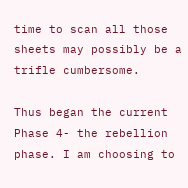time to scan all those sheets may possibly be a trifle cumbersome.

Thus began the current Phase 4- the rebellion phase. I am choosing to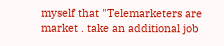myself that "Telemarketers are market . take an additional job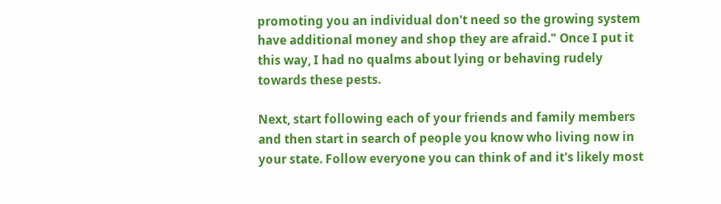promoting you an individual don't need so the growing system have additional money and shop they are afraid." Once I put it this way, I had no qualms about lying or behaving rudely towards these pests.

Next, start following each of your friends and family members and then start in search of people you know who living now in your state. Follow everyone you can think of and it's likely most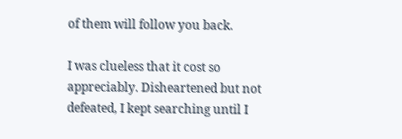of them will follow you back.

I was clueless that it cost so appreciably. Disheartened but not defeated, I kept searching until I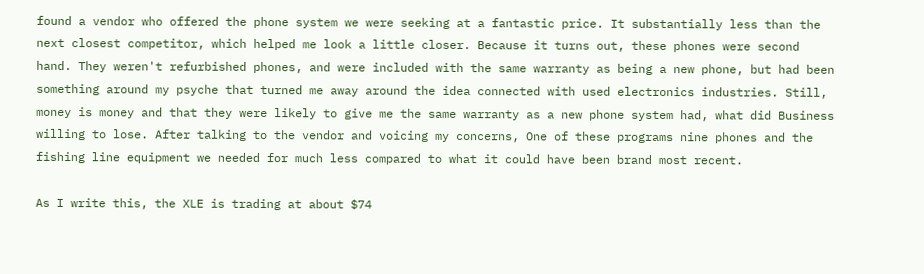found a vendor who offered the phone system we were seeking at a fantastic price. It substantially less than the next closest competitor, which helped me look a little closer. Because it turns out, these phones were second hand. They weren't refurbished phones, and were included with the same warranty as being a new phone, but had been something around my psyche that turned me away around the idea connected with used electronics industries. Still, money is money and that they were likely to give me the same warranty as a new phone system had, what did Business willing to lose. After talking to the vendor and voicing my concerns, One of these programs nine phones and the fishing line equipment we needed for much less compared to what it could have been brand most recent.

As I write this, the XLE is trading at about $74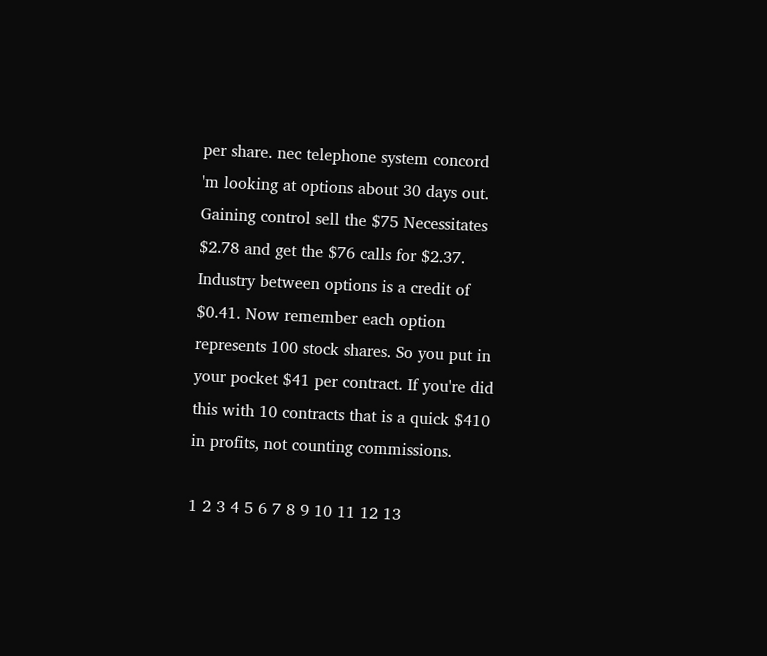per share. nec telephone system concord 'm looking at options about 30 days out. Gaining control sell the $75 Necessitates $2.78 and get the $76 calls for $2.37. Industry between options is a credit of $0.41. Now remember each option represents 100 stock shares. So you put in your pocket $41 per contract. If you're did this with 10 contracts that is a quick $410 in profits, not counting commissions.

1 2 3 4 5 6 7 8 9 10 11 12 13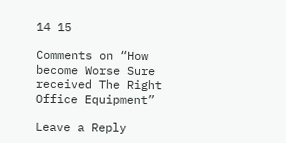14 15

Comments on “How become Worse Sure received The Right Office Equipment”

Leave a Reply